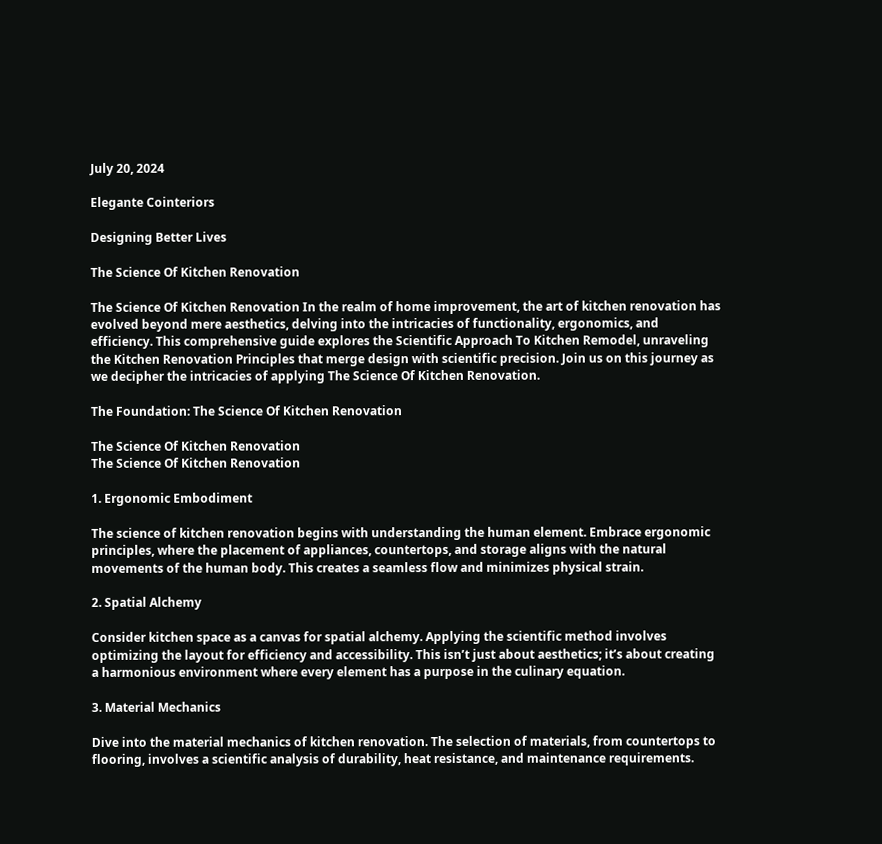July 20, 2024

Elegante Cointeriors

Designing Better Lives

The Science Of Kitchen Renovation

The Science Of Kitchen Renovation In the realm of home improvement, the art of kitchen renovation has evolved beyond mere aesthetics, delving into the intricacies of functionality, ergonomics, and efficiency. This comprehensive guide explores the Scientific Approach To Kitchen Remodel, unraveling the Kitchen Renovation Principles that merge design with scientific precision. Join us on this journey as we decipher the intricacies of applying The Science Of Kitchen Renovation.

The Foundation: The Science Of Kitchen Renovation

The Science Of Kitchen Renovation
The Science Of Kitchen Renovation

1. Ergonomic Embodiment

The science of kitchen renovation begins with understanding the human element. Embrace ergonomic principles, where the placement of appliances, countertops, and storage aligns with the natural movements of the human body. This creates a seamless flow and minimizes physical strain.

2. Spatial Alchemy

Consider kitchen space as a canvas for spatial alchemy. Applying the scientific method involves optimizing the layout for efficiency and accessibility. This isn’t just about aesthetics; it’s about creating a harmonious environment where every element has a purpose in the culinary equation.

3. Material Mechanics

Dive into the material mechanics of kitchen renovation. The selection of materials, from countertops to flooring, involves a scientific analysis of durability, heat resistance, and maintenance requirements.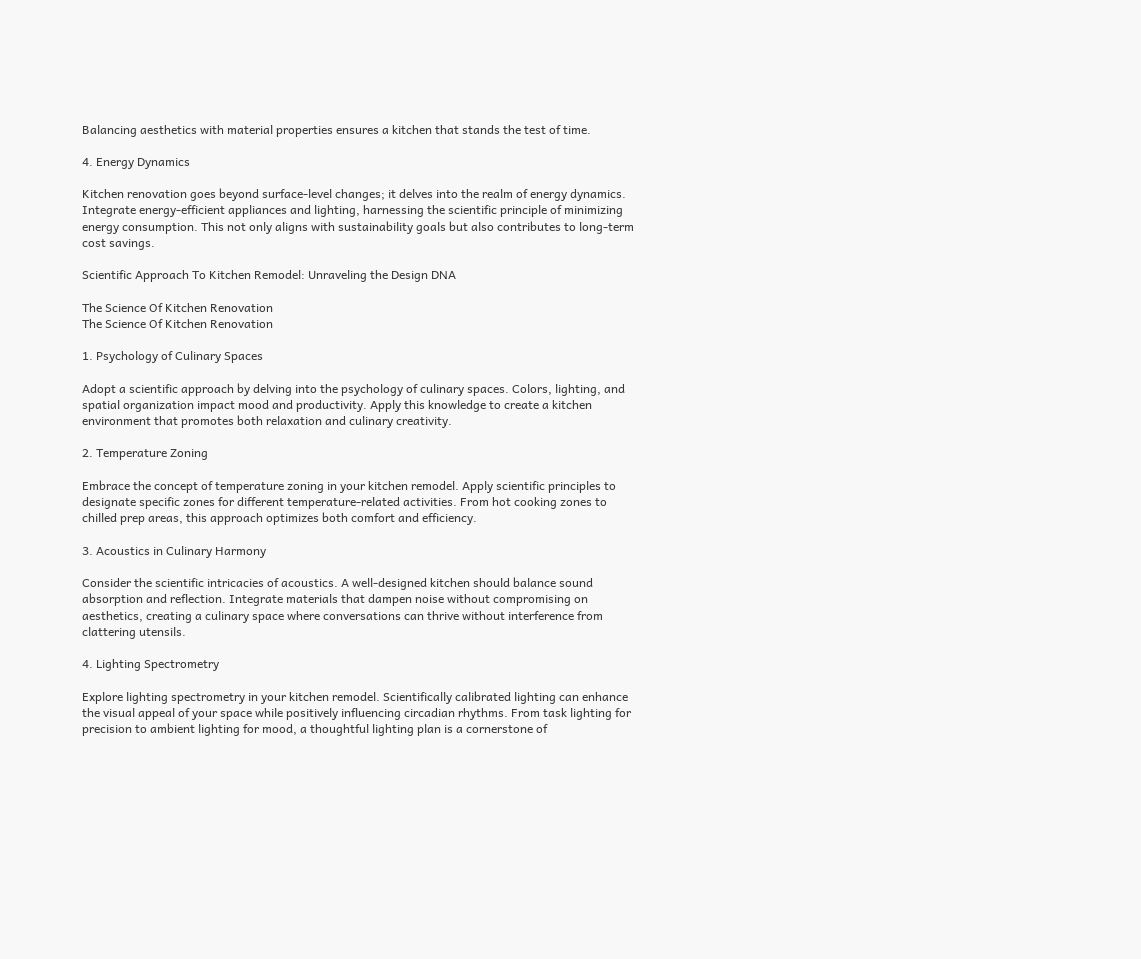Balancing aesthetics with material properties ensures a kitchen that stands the test of time.

4. Energy Dynamics

Kitchen renovation goes beyond surface-level changes; it delves into the realm of energy dynamics. Integrate energy-efficient appliances and lighting, harnessing the scientific principle of minimizing energy consumption. This not only aligns with sustainability goals but also contributes to long-term cost savings.

Scientific Approach To Kitchen Remodel: Unraveling the Design DNA

The Science Of Kitchen Renovation
The Science Of Kitchen Renovation

1. Psychology of Culinary Spaces

Adopt a scientific approach by delving into the psychology of culinary spaces. Colors, lighting, and spatial organization impact mood and productivity. Apply this knowledge to create a kitchen environment that promotes both relaxation and culinary creativity.

2. Temperature Zoning

Embrace the concept of temperature zoning in your kitchen remodel. Apply scientific principles to designate specific zones for different temperature-related activities. From hot cooking zones to chilled prep areas, this approach optimizes both comfort and efficiency.

3. Acoustics in Culinary Harmony

Consider the scientific intricacies of acoustics. A well-designed kitchen should balance sound absorption and reflection. Integrate materials that dampen noise without compromising on aesthetics, creating a culinary space where conversations can thrive without interference from clattering utensils.

4. Lighting Spectrometry

Explore lighting spectrometry in your kitchen remodel. Scientifically calibrated lighting can enhance the visual appeal of your space while positively influencing circadian rhythms. From task lighting for precision to ambient lighting for mood, a thoughtful lighting plan is a cornerstone of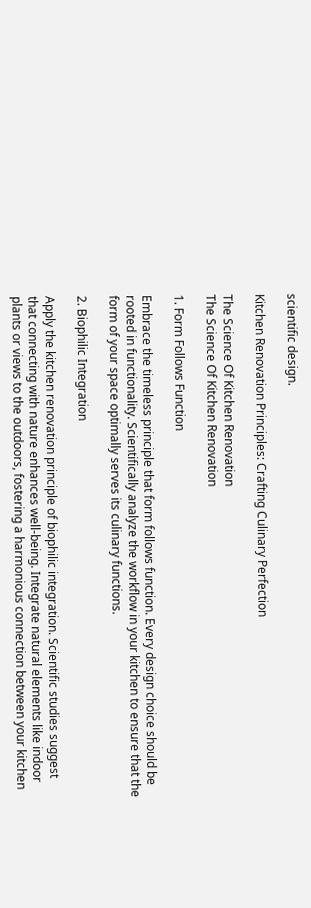scientific design.

Kitchen Renovation Principles: Crafting Culinary Perfection

The Science Of Kitchen Renovation
The Science Of Kitchen Renovation

1. Form Follows Function

Embrace the timeless principle that form follows function. Every design choice should be rooted in functionality. Scientifically analyze the workflow in your kitchen to ensure that the form of your space optimally serves its culinary functions.

2. Biophilic Integration

Apply the kitchen renovation principle of biophilic integration. Scientific studies suggest that connecting with nature enhances well-being. Integrate natural elements like indoor plants or views to the outdoors, fostering a harmonious connection between your kitchen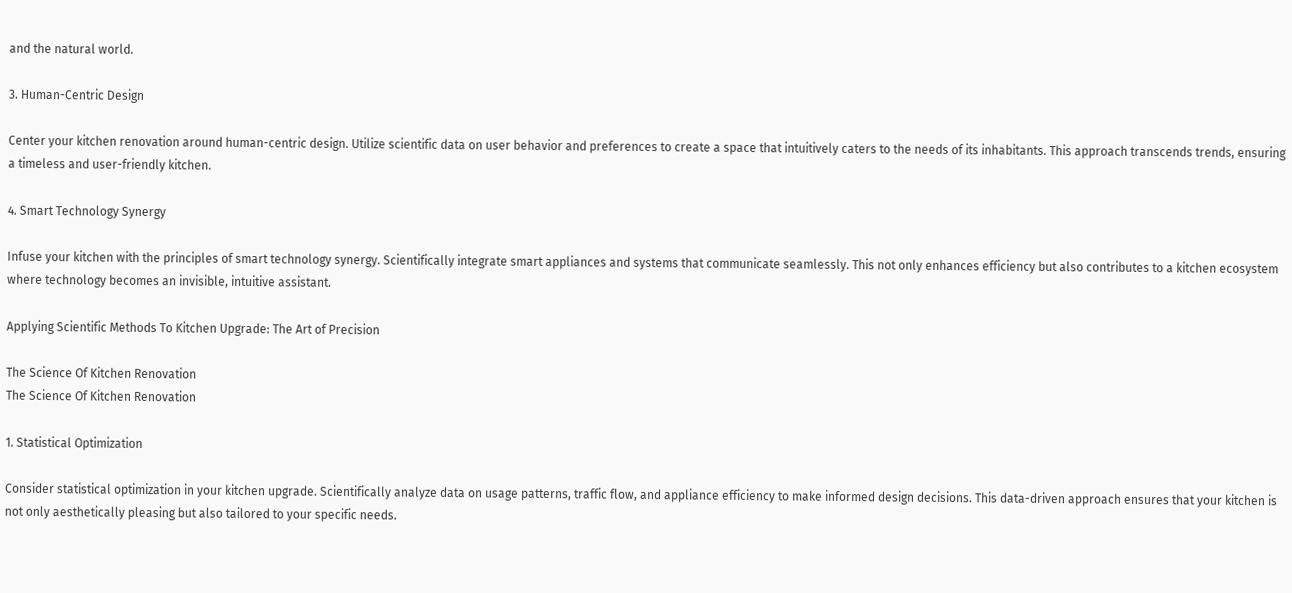and the natural world.

3. Human-Centric Design

Center your kitchen renovation around human-centric design. Utilize scientific data on user behavior and preferences to create a space that intuitively caters to the needs of its inhabitants. This approach transcends trends, ensuring a timeless and user-friendly kitchen.

4. Smart Technology Synergy

Infuse your kitchen with the principles of smart technology synergy. Scientifically integrate smart appliances and systems that communicate seamlessly. This not only enhances efficiency but also contributes to a kitchen ecosystem where technology becomes an invisible, intuitive assistant.

Applying Scientific Methods To Kitchen Upgrade: The Art of Precision

The Science Of Kitchen Renovation
The Science Of Kitchen Renovation

1. Statistical Optimization

Consider statistical optimization in your kitchen upgrade. Scientifically analyze data on usage patterns, traffic flow, and appliance efficiency to make informed design decisions. This data-driven approach ensures that your kitchen is not only aesthetically pleasing but also tailored to your specific needs.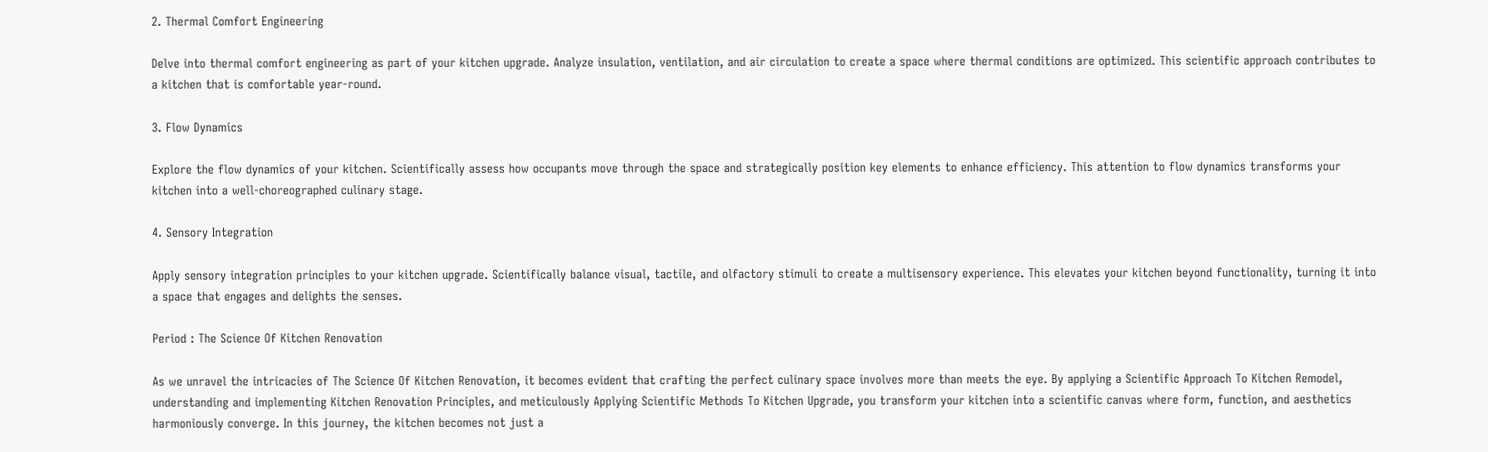2. Thermal Comfort Engineering

Delve into thermal comfort engineering as part of your kitchen upgrade. Analyze insulation, ventilation, and air circulation to create a space where thermal conditions are optimized. This scientific approach contributes to a kitchen that is comfortable year-round.

3. Flow Dynamics

Explore the flow dynamics of your kitchen. Scientifically assess how occupants move through the space and strategically position key elements to enhance efficiency. This attention to flow dynamics transforms your kitchen into a well-choreographed culinary stage.

4. Sensory Integration

Apply sensory integration principles to your kitchen upgrade. Scientifically balance visual, tactile, and olfactory stimuli to create a multisensory experience. This elevates your kitchen beyond functionality, turning it into a space that engages and delights the senses.

Period : The Science Of Kitchen Renovation

As we unravel the intricacies of The Science Of Kitchen Renovation, it becomes evident that crafting the perfect culinary space involves more than meets the eye. By applying a Scientific Approach To Kitchen Remodel, understanding and implementing Kitchen Renovation Principles, and meticulously Applying Scientific Methods To Kitchen Upgrade, you transform your kitchen into a scientific canvas where form, function, and aesthetics harmoniously converge. In this journey, the kitchen becomes not just a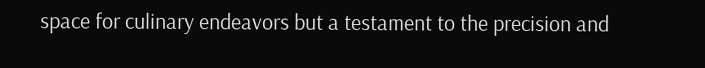space for culinary endeavors but a testament to the precision and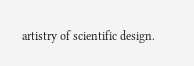artistry of scientific design.